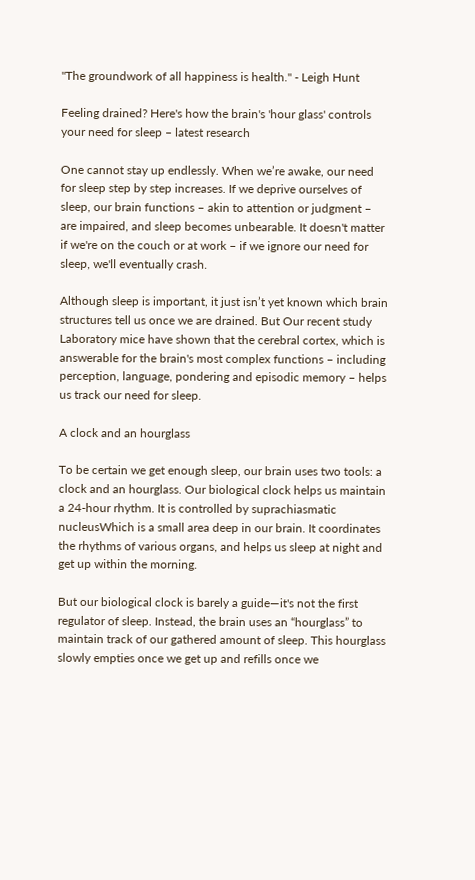"The groundwork of all happiness is health." - Leigh Hunt

Feeling drained? Here's how the brain's 'hour glass' controls your need for sleep – latest research

One cannot stay up endlessly. When we’re awake, our need for sleep step by step increases. If we deprive ourselves of sleep, our brain functions – akin to attention or judgment – are impaired, and sleep becomes unbearable. It doesn't matter if we're on the couch or at work – if we ignore our need for sleep, we'll eventually crash.

Although sleep is important, it just isn’t yet known which brain structures tell us once we are drained. But Our recent study Laboratory mice have shown that the cerebral cortex, which is answerable for the brain's most complex functions – including perception, language, pondering and episodic memory – helps us track our need for sleep.

A clock and an hourglass

To be certain we get enough sleep, our brain uses two tools: a clock and an hourglass. Our biological clock helps us maintain a 24-hour rhythm. It is controlled by suprachiasmatic nucleusWhich is a small area deep in our brain. It coordinates the rhythms of various organs, and helps us sleep at night and get up within the morning.

But our biological clock is barely a guide—it's not the first regulator of sleep. Instead, the brain uses an “hourglass” to maintain track of our gathered amount of sleep. This hourglass slowly empties once we get up and refills once we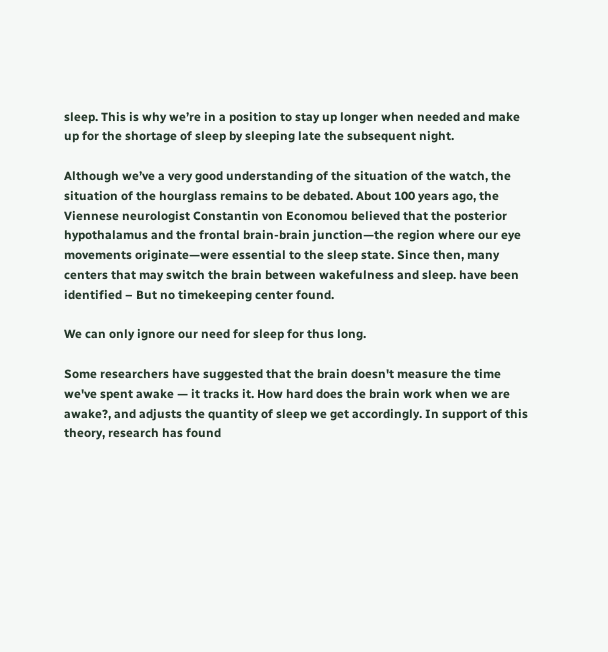sleep. This is why we’re in a position to stay up longer when needed and make up for the shortage of sleep by sleeping late the subsequent night.

Although we’ve a very good understanding of the situation of the watch, the situation of the hourglass remains to be debated. About 100 years ago, the Viennese neurologist Constantin von Economou believed that the posterior hypothalamus and the frontal brain-brain junction—the region where our eye movements originate—were essential to the sleep state. Since then, many centers that may switch the brain between wakefulness and sleep. have been identified – But no timekeeping center found.

We can only ignore our need for sleep for thus long.

Some researchers have suggested that the brain doesn't measure the time we've spent awake — it tracks it. How hard does the brain work when we are awake?, and adjusts the quantity of sleep we get accordingly. In support of this theory, research has found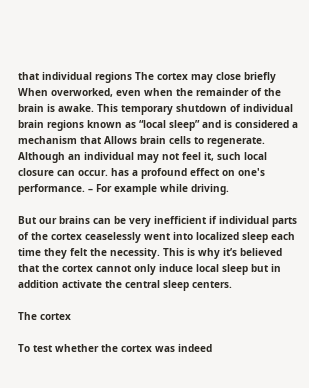that individual regions The cortex may close briefly When overworked, even when the remainder of the brain is awake. This temporary shutdown of individual brain regions known as “local sleep” and is considered a mechanism that Allows brain cells to regenerate. Although an individual may not feel it, such local closure can occur. has a profound effect on one's performance. – For example while driving.

But our brains can be very inefficient if individual parts of the cortex ceaselessly went into localized sleep each time they felt the necessity. This is why it’s believed that the cortex cannot only induce local sleep but in addition activate the central sleep centers.

The cortex

To test whether the cortex was indeed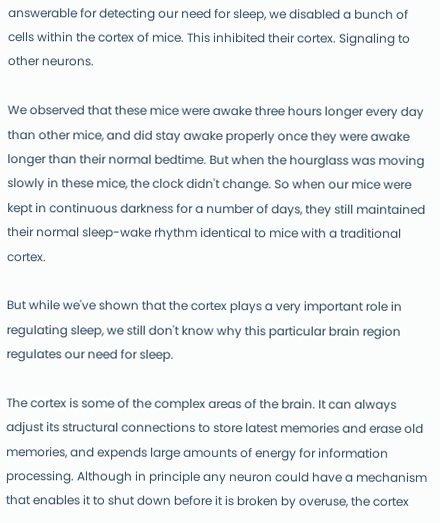answerable for detecting our need for sleep, we disabled a bunch of cells within the cortex of mice. This inhibited their cortex. Signaling to other neurons.

We observed that these mice were awake three hours longer every day than other mice, and did stay awake properly once they were awake longer than their normal bedtime. But when the hourglass was moving slowly in these mice, the clock didn't change. So when our mice were kept in continuous darkness for a number of days, they still maintained their normal sleep-wake rhythm identical to mice with a traditional cortex.

But while we've shown that the cortex plays a very important role in regulating sleep, we still don't know why this particular brain region regulates our need for sleep.

The cortex is some of the complex areas of the brain. It can always adjust its structural connections to store latest memories and erase old memories, and expends large amounts of energy for information processing. Although in principle any neuron could have a mechanism that enables it to shut down before it is broken by overuse, the cortex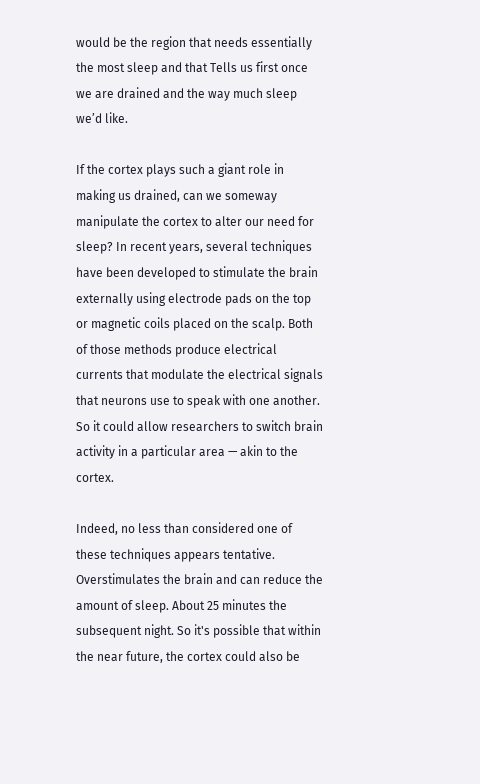would be the region that needs essentially the most sleep and that Tells us first once we are drained and the way much sleep we’d like.

If the cortex plays such a giant role in making us drained, can we someway manipulate the cortex to alter our need for sleep? In recent years, several techniques have been developed to stimulate the brain externally using electrode pads on the top or magnetic coils placed on the scalp. Both of those methods produce electrical currents that modulate the electrical signals that neurons use to speak with one another. So it could allow researchers to switch brain activity in a particular area — akin to the cortex.

Indeed, no less than considered one of these techniques appears tentative. Overstimulates the brain and can reduce the amount of sleep. About 25 minutes the subsequent night. So it's possible that within the near future, the cortex could also be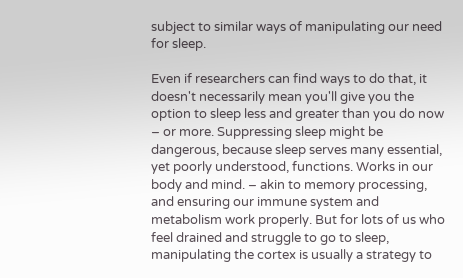subject to similar ways of manipulating our need for sleep.

Even if researchers can find ways to do that, it doesn't necessarily mean you'll give you the option to sleep less and greater than you do now – or more. Suppressing sleep might be dangerous, because sleep serves many essential, yet poorly understood, functions. Works in our body and mind. – akin to memory processing, and ensuring our immune system and metabolism work properly. But for lots of us who feel drained and struggle to go to sleep, manipulating the cortex is usually a strategy to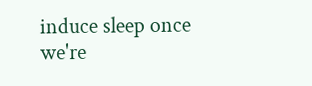induce sleep once we're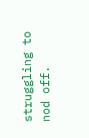struggling to nod off.